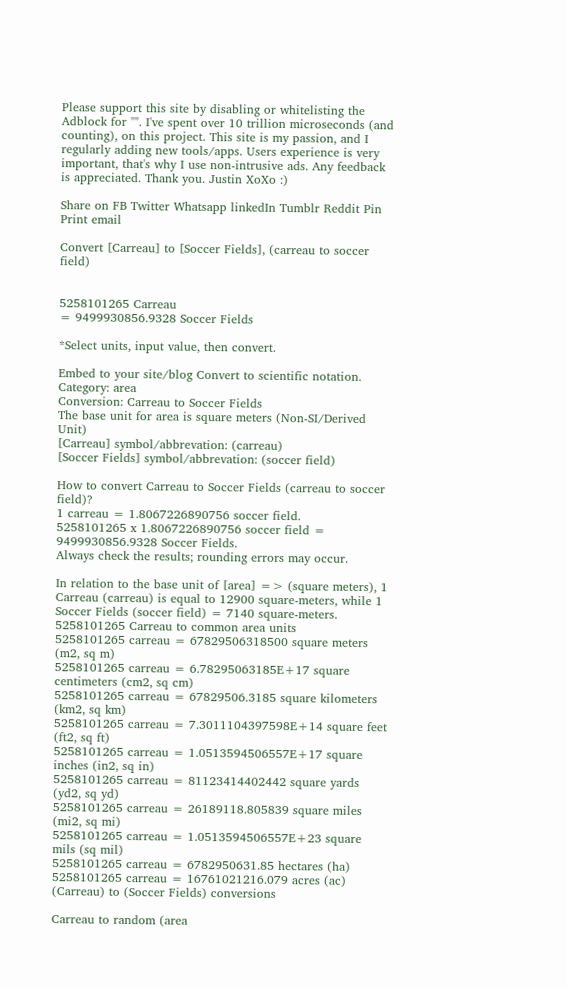Please support this site by disabling or whitelisting the Adblock for "". I've spent over 10 trillion microseconds (and counting), on this project. This site is my passion, and I regularly adding new tools/apps. Users experience is very important, that's why I use non-intrusive ads. Any feedback is appreciated. Thank you. Justin XoXo :)

Share on FB Twitter Whatsapp linkedIn Tumblr Reddit Pin Print email

Convert [Carreau] to [Soccer Fields], (carreau to soccer field)


5258101265 Carreau
= 9499930856.9328 Soccer Fields

*Select units, input value, then convert.

Embed to your site/blog Convert to scientific notation.
Category: area
Conversion: Carreau to Soccer Fields
The base unit for area is square meters (Non-SI/Derived Unit)
[Carreau] symbol/abbrevation: (carreau)
[Soccer Fields] symbol/abbrevation: (soccer field)

How to convert Carreau to Soccer Fields (carreau to soccer field)?
1 carreau = 1.8067226890756 soccer field.
5258101265 x 1.8067226890756 soccer field = 9499930856.9328 Soccer Fields.
Always check the results; rounding errors may occur.

In relation to the base unit of [area] => (square meters), 1 Carreau (carreau) is equal to 12900 square-meters, while 1 Soccer Fields (soccer field) = 7140 square-meters.
5258101265 Carreau to common area units
5258101265 carreau = 67829506318500 square meters (m2, sq m)
5258101265 carreau = 6.78295063185E+17 square centimeters (cm2, sq cm)
5258101265 carreau = 67829506.3185 square kilometers (km2, sq km)
5258101265 carreau = 7.3011104397598E+14 square feet (ft2, sq ft)
5258101265 carreau = 1.0513594506557E+17 square inches (in2, sq in)
5258101265 carreau = 81123414402442 square yards (yd2, sq yd)
5258101265 carreau = 26189118.805839 square miles (mi2, sq mi)
5258101265 carreau = 1.0513594506557E+23 square mils (sq mil)
5258101265 carreau = 6782950631.85 hectares (ha)
5258101265 carreau = 16761021216.079 acres (ac)
(Carreau) to (Soccer Fields) conversions

Carreau to random (area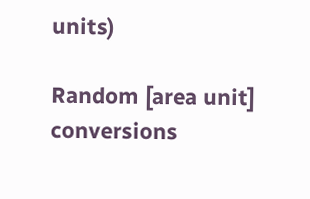units)

Random [area unit] conversions